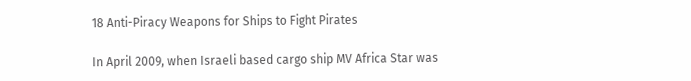18 Anti-Piracy Weapons for Ships to Fight Pirates

In April 2009, when Israeli based cargo ship MV Africa Star was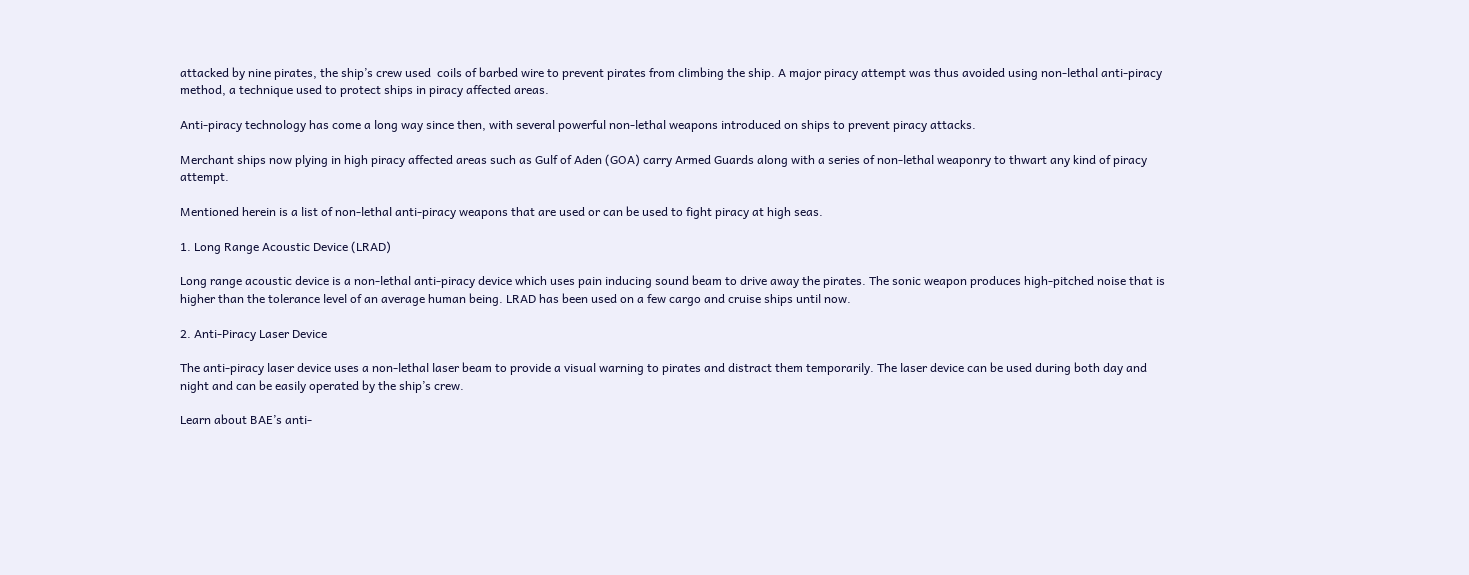attacked by nine pirates, the ship’s crew used  coils of barbed wire to prevent pirates from climbing the ship. A major piracy attempt was thus avoided using non-lethal anti-piracy method, a technique used to protect ships in piracy affected areas.

Anti-piracy technology has come a long way since then, with several powerful non-lethal weapons introduced on ships to prevent piracy attacks.

Merchant ships now plying in high piracy affected areas such as Gulf of Aden (GOA) carry Armed Guards along with a series of non-lethal weaponry to thwart any kind of piracy attempt.

Mentioned herein is a list of non-lethal anti-piracy weapons that are used or can be used to fight piracy at high seas.

1. Long Range Acoustic Device (LRAD)

Long range acoustic device is a non-lethal anti-piracy device which uses pain inducing sound beam to drive away the pirates. The sonic weapon produces high-pitched noise that is higher than the tolerance level of an average human being. LRAD has been used on a few cargo and cruise ships until now.

2. Anti-Piracy Laser Device

The anti-piracy laser device uses a non-lethal laser beam to provide a visual warning to pirates and distract them temporarily. The laser device can be used during both day and night and can be easily operated by the ship’s crew.

Learn about BAE’s anti-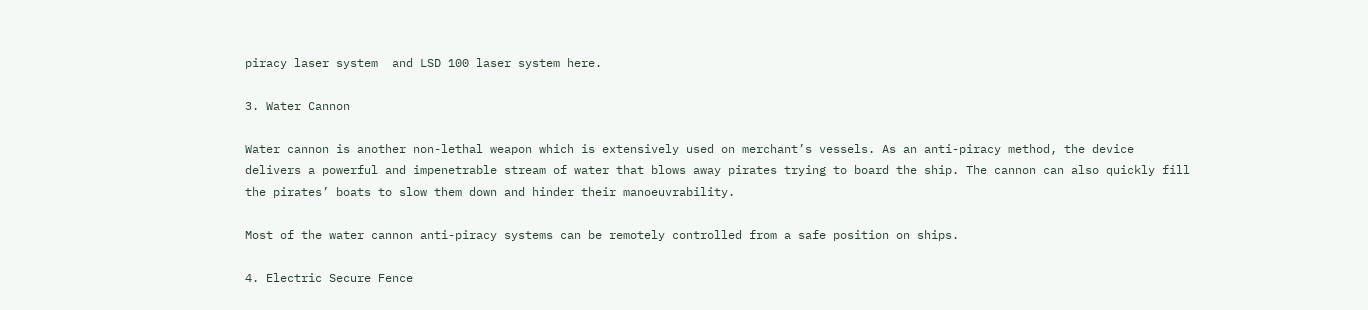piracy laser system  and LSD 100 laser system here.

3. Water Cannon

Water cannon is another non-lethal weapon which is extensively used on merchant’s vessels. As an anti-piracy method, the device delivers a powerful and impenetrable stream of water that blows away pirates trying to board the ship. The cannon can also quickly fill the pirates’ boats to slow them down and hinder their manoeuvrability.

Most of the water cannon anti-piracy systems can be remotely controlled from a safe position on ships.

4. Electric Secure Fence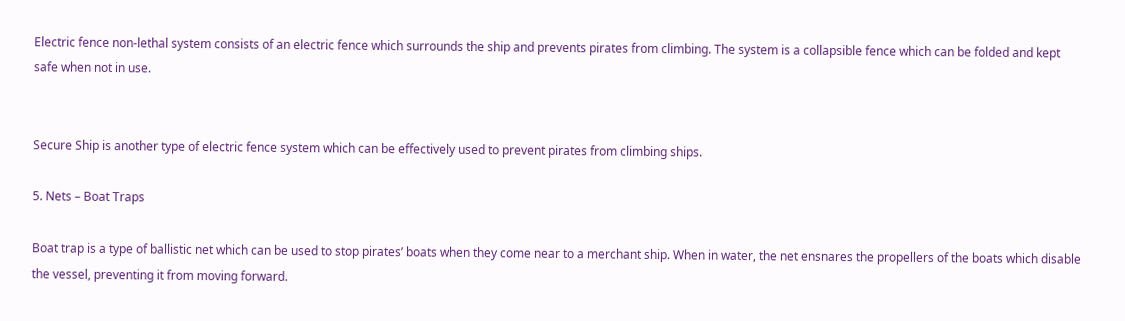Electric fence non-lethal system consists of an electric fence which surrounds the ship and prevents pirates from climbing. The system is a collapsible fence which can be folded and kept safe when not in use.


Secure Ship is another type of electric fence system which can be effectively used to prevent pirates from climbing ships.

5. Nets – Boat Traps

Boat trap is a type of ballistic net which can be used to stop pirates’ boats when they come near to a merchant ship. When in water, the net ensnares the propellers of the boats which disable the vessel, preventing it from moving forward.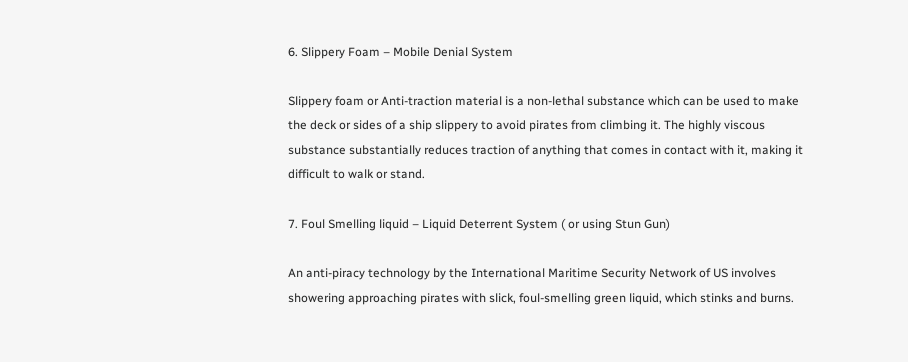6. Slippery Foam – Mobile Denial System

Slippery foam or Anti-traction material is a non-lethal substance which can be used to make the deck or sides of a ship slippery to avoid pirates from climbing it. The highly viscous substance substantially reduces traction of anything that comes in contact with it, making it difficult to walk or stand.

7. Foul Smelling liquid – Liquid Deterrent System ( or using Stun Gun)

An anti-piracy technology by the International Maritime Security Network of US involves showering approaching pirates with slick, foul-smelling green liquid, which stinks and burns.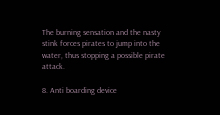The burning sensation and the nasty stink forces pirates to jump into the water, thus stopping a possible pirate attack.

8. Anti boarding device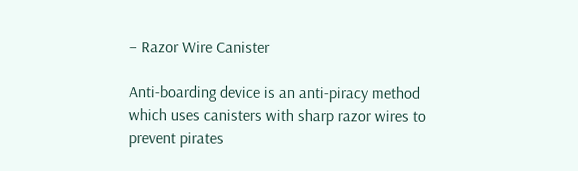– Razor Wire Canister

Anti-boarding device is an anti-piracy method which uses canisters with sharp razor wires to prevent pirates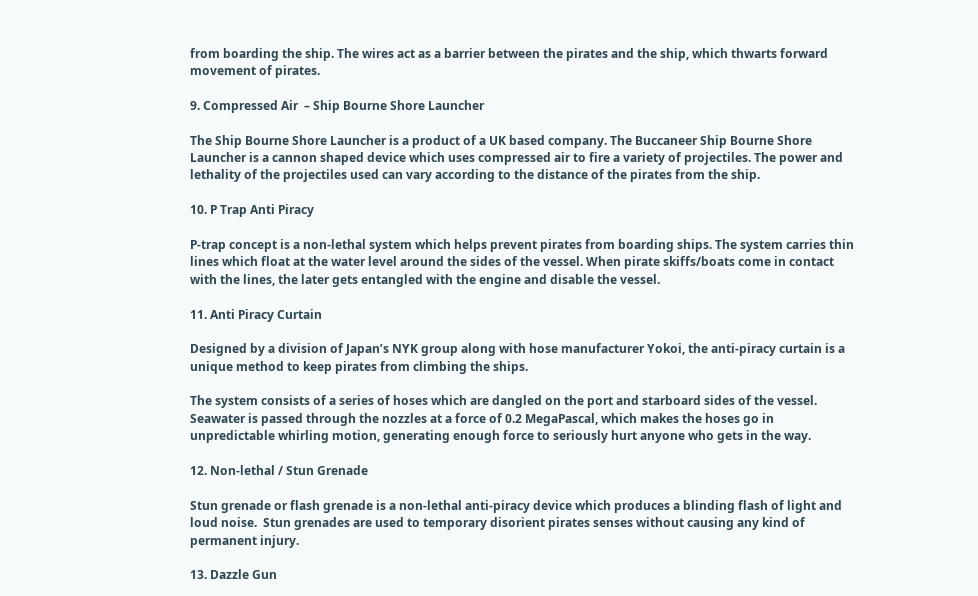from boarding the ship. The wires act as a barrier between the pirates and the ship, which thwarts forward movement of pirates.

9. Compressed Air  – Ship Bourne Shore Launcher

The Ship Bourne Shore Launcher is a product of a UK based company. The Buccaneer Ship Bourne Shore Launcher is a cannon shaped device which uses compressed air to fire a variety of projectiles. The power and lethality of the projectiles used can vary according to the distance of the pirates from the ship.

10. P Trap Anti Piracy

P-trap concept is a non-lethal system which helps prevent pirates from boarding ships. The system carries thin lines which float at the water level around the sides of the vessel. When pirate skiffs/boats come in contact with the lines, the later gets entangled with the engine and disable the vessel.

11. Anti Piracy Curtain

Designed by a division of Japan’s NYK group along with hose manufacturer Yokoi, the anti-piracy curtain is a unique method to keep pirates from climbing the ships.

The system consists of a series of hoses which are dangled on the port and starboard sides of the vessel. Seawater is passed through the nozzles at a force of 0.2 MegaPascal, which makes the hoses go in unpredictable whirling motion, generating enough force to seriously hurt anyone who gets in the way.

12. Non-lethal / Stun Grenade

Stun grenade or flash grenade is a non-lethal anti-piracy device which produces a blinding flash of light and loud noise.  Stun grenades are used to temporary disorient pirates senses without causing any kind of permanent injury.

13. Dazzle Gun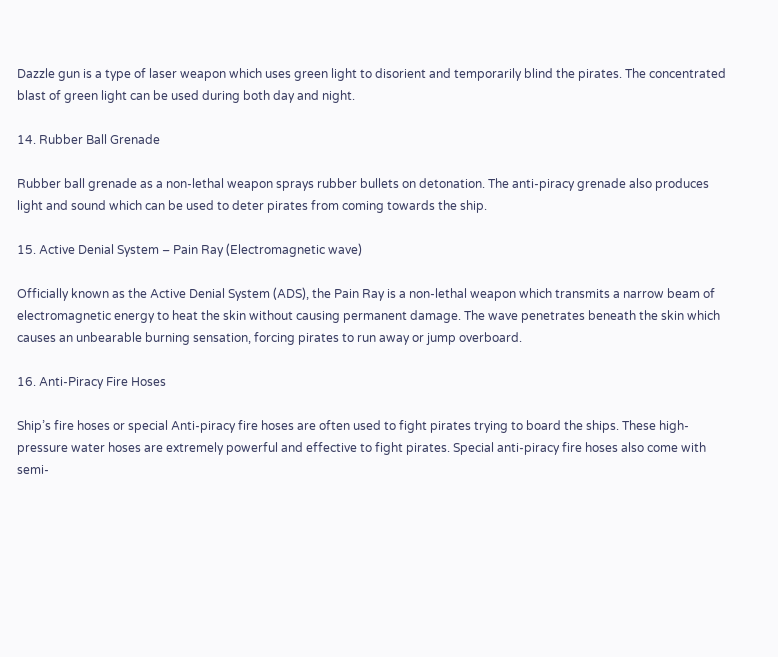Dazzle gun is a type of laser weapon which uses green light to disorient and temporarily blind the pirates. The concentrated blast of green light can be used during both day and night.

14. Rubber Ball Grenade

Rubber ball grenade as a non-lethal weapon sprays rubber bullets on detonation. The anti-piracy grenade also produces light and sound which can be used to deter pirates from coming towards the ship.

15. Active Denial System – Pain Ray (Electromagnetic wave)

Officially known as the Active Denial System (ADS), the Pain Ray is a non-lethal weapon which transmits a narrow beam of electromagnetic energy to heat the skin without causing permanent damage. The wave penetrates beneath the skin which causes an unbearable burning sensation, forcing pirates to run away or jump overboard.

16. Anti-Piracy Fire Hoses

Ship’s fire hoses or special Anti-piracy fire hoses are often used to fight pirates trying to board the ships. These high-pressure water hoses are extremely powerful and effective to fight pirates. Special anti-piracy fire hoses also come with semi-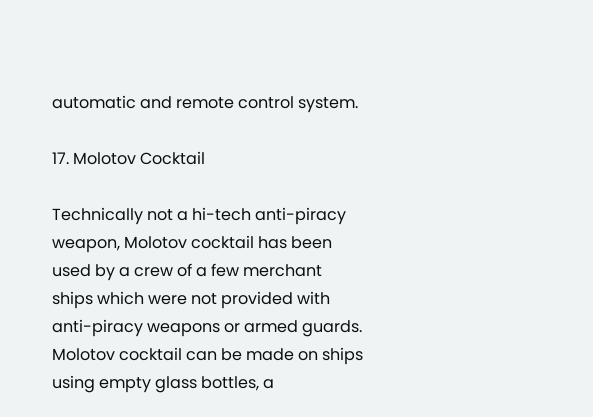automatic and remote control system.

17. Molotov Cocktail

Technically not a hi-tech anti-piracy weapon, Molotov cocktail has been used by a crew of a few merchant ships which were not provided with anti-piracy weapons or armed guards.  Molotov cocktail can be made on ships using empty glass bottles, a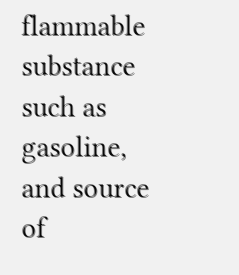flammable substance such as gasoline, and source of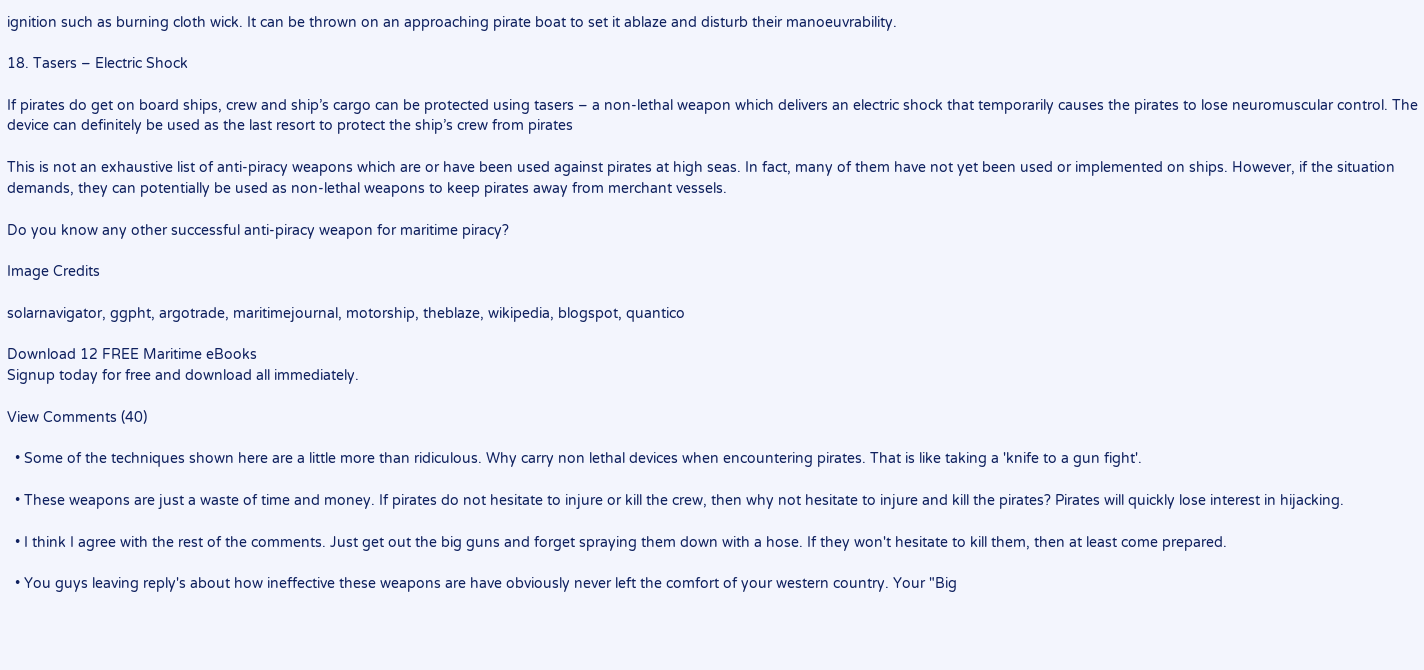ignition such as burning cloth wick. It can be thrown on an approaching pirate boat to set it ablaze and disturb their manoeuvrability.

18. Tasers – Electric Shock

If pirates do get on board ships, crew and ship’s cargo can be protected using tasers – a non-lethal weapon which delivers an electric shock that temporarily causes the pirates to lose neuromuscular control. The device can definitely be used as the last resort to protect the ship’s crew from pirates

This is not an exhaustive list of anti-piracy weapons which are or have been used against pirates at high seas. In fact, many of them have not yet been used or implemented on ships. However, if the situation demands, they can potentially be used as non-lethal weapons to keep pirates away from merchant vessels.

Do you know any other successful anti-piracy weapon for maritime piracy?

Image Credits

solarnavigator, ggpht, argotrade, maritimejournal, motorship, theblaze, wikipedia, blogspot, quantico

Download 12 FREE Maritime eBooks
Signup today for free and download all immediately.

View Comments (40)

  • Some of the techniques shown here are a little more than ridiculous. Why carry non lethal devices when encountering pirates. That is like taking a 'knife to a gun fight'.

  • These weapons are just a waste of time and money. If pirates do not hesitate to injure or kill the crew, then why not hesitate to injure and kill the pirates? Pirates will quickly lose interest in hijacking.

  • I think I agree with the rest of the comments. Just get out the big guns and forget spraying them down with a hose. If they won't hesitate to kill them, then at least come prepared.

  • You guys leaving reply's about how ineffective these weapons are have obviously never left the comfort of your western country. Your "Big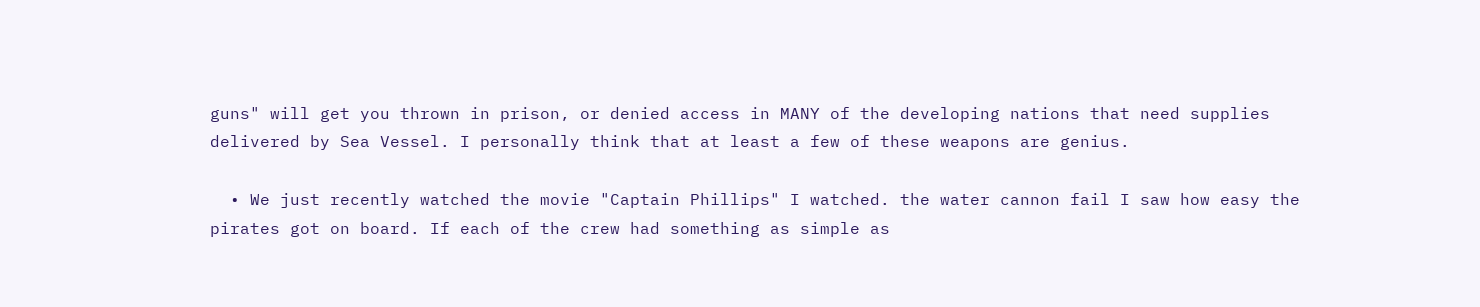guns" will get you thrown in prison, or denied access in MANY of the developing nations that need supplies delivered by Sea Vessel. I personally think that at least a few of these weapons are genius.

  • We just recently watched the movie "Captain Phillips" I watched. the water cannon fail I saw how easy the pirates got on board. If each of the crew had something as simple as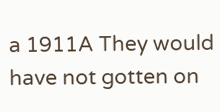a 1911A They would have not gotten on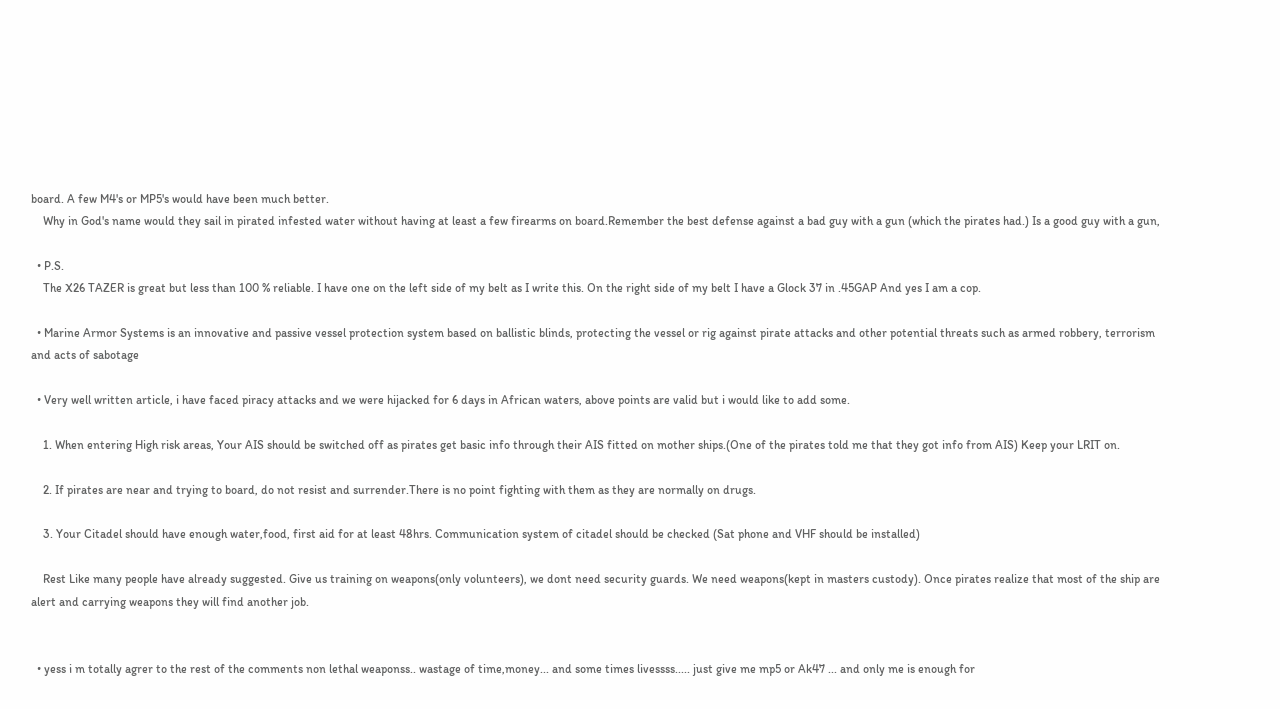board. A few M4's or MP5's would have been much better.
    Why in God's name would they sail in pirated infested water without having at least a few firearms on board.Remember the best defense against a bad guy with a gun (which the pirates had.) Is a good guy with a gun,

  • P.S.
    The X26 TAZER is great but less than 100 % reliable. I have one on the left side of my belt as I write this. On the right side of my belt I have a Glock 37 in .45GAP And yes I am a cop.

  • Marine Armor Systems is an innovative and passive vessel protection system based on ballistic blinds, protecting the vessel or rig against pirate attacks and other potential threats such as armed robbery, terrorism and acts of sabotage

  • Very well written article, i have faced piracy attacks and we were hijacked for 6 days in African waters, above points are valid but i would like to add some.

    1. When entering High risk areas, Your AIS should be switched off as pirates get basic info through their AIS fitted on mother ships.(One of the pirates told me that they got info from AIS) Keep your LRIT on.

    2. If pirates are near and trying to board, do not resist and surrender.There is no point fighting with them as they are normally on drugs.

    3. Your Citadel should have enough water,food, first aid for at least 48hrs. Communication system of citadel should be checked (Sat phone and VHF should be installed)

    Rest Like many people have already suggested. Give us training on weapons(only volunteers), we dont need security guards. We need weapons(kept in masters custody). Once pirates realize that most of the ship are alert and carrying weapons they will find another job.


  • yess i m totally agrer to the rest of the comments non lethal weaponss.. wastage of time,money... and some times livessss..... just give me mp5 or Ak47 ... and only me is enough for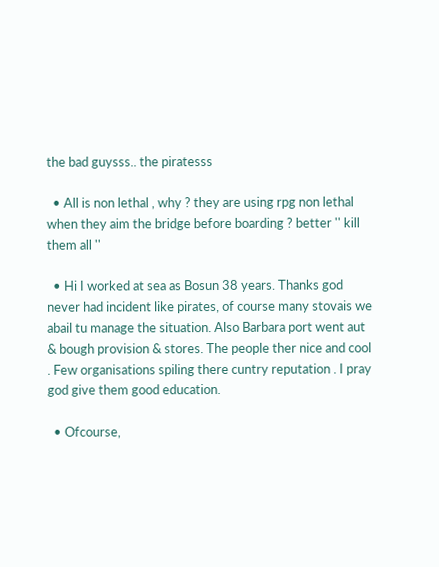the bad guysss.. the piratesss

  • All is non lethal , why ? they are using rpg non lethal when they aim the bridge before boarding ? better '' kill them all ''

  • Hi I worked at sea as Bosun 38 years. Thanks god never had incident like pirates, of course many stovais we abail tu manage the situation. Also Barbara port went aut & bough provision & stores. The people ther nice and cool . Few organisations spiling there cuntry reputation . I pray god give them good education.

  • Ofcourse,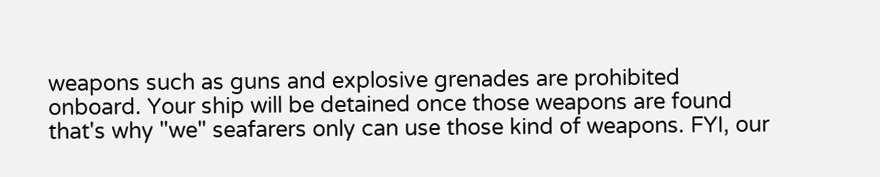weapons such as guns and explosive grenades are prohibited onboard. Your ship will be detained once those weapons are found that's why "we" seafarers only can use those kind of weapons. FYI, our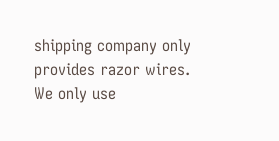shipping company only provides razor wires. We only use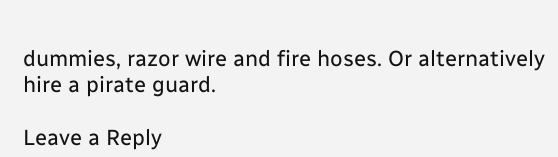dummies, razor wire and fire hoses. Or alternatively hire a pirate guard.

Leave a Reply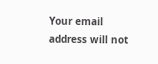Your email address will not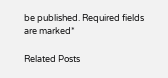be published. Required fields are marked*

Related Posts